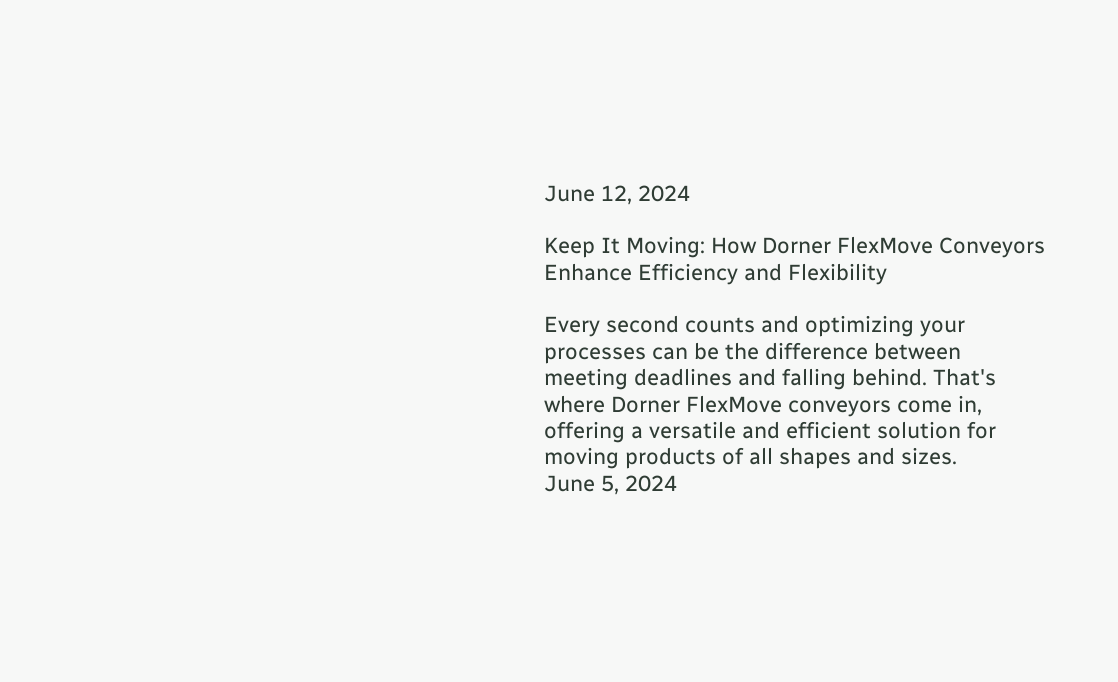June 12, 2024

Keep It Moving: How Dorner FlexMove Conveyors Enhance Efficiency and Flexibility

Every second counts and optimizing your processes can be the difference between meeting deadlines and falling behind. That's where Dorner FlexMove conveyors come in, offering a versatile and efficient solution for moving products of all shapes and sizes.
June 5, 2024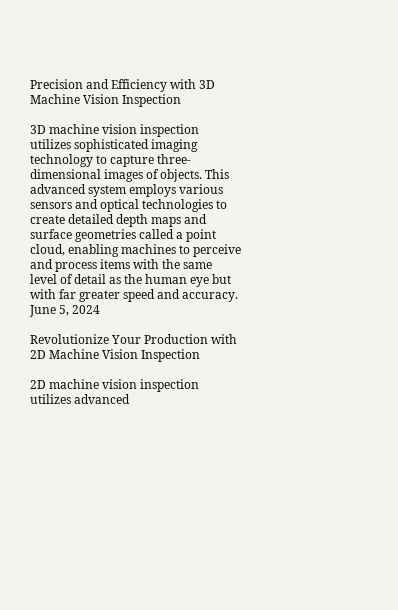Precision and Efficiency with 3D Machine Vision Inspection

3D machine vision inspection utilizes sophisticated imaging technology to capture three-dimensional images of objects. This advanced system employs various sensors and optical technologies to create detailed depth maps and surface geometries called a point cloud, enabling machines to perceive and process items with the same level of detail as the human eye but with far greater speed and accuracy.
June 5, 2024

Revolutionize Your Production with 2D Machine Vision Inspection

2D machine vision inspection utilizes advanced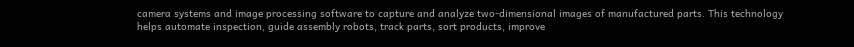camera systems and image processing software to capture and analyze two-dimensional images of manufactured parts. This technology helps automate inspection, guide assembly robots, track parts, sort products, improve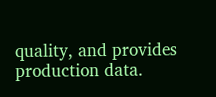quality, and provides production data.